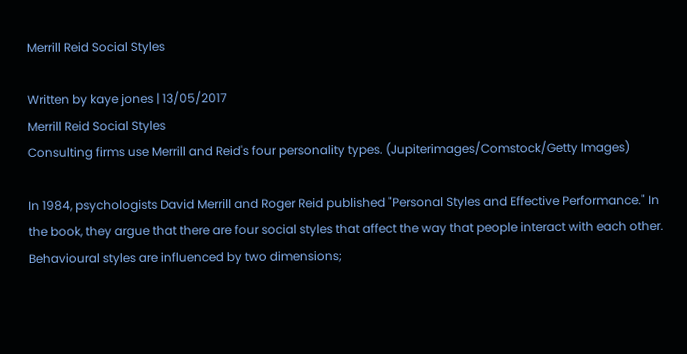Merrill Reid Social Styles

Written by kaye jones | 13/05/2017
Merrill Reid Social Styles
Consulting firms use Merrill and Reid's four personality types. (Jupiterimages/Comstock/Getty Images)

In 1984, psychologists David Merrill and Roger Reid published "Personal Styles and Effective Performance." In the book, they argue that there are four social styles that affect the way that people interact with each other. Behavioural styles are influenced by two dimensions;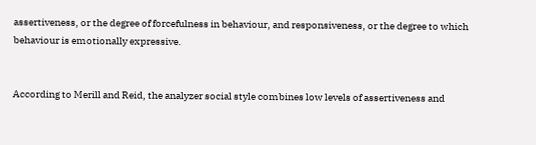assertiveness, or the degree of forcefulness in behaviour, and responsiveness, or the degree to which behaviour is emotionally expressive.


According to Merill and Reid, the analyzer social style combines low levels of assertiveness and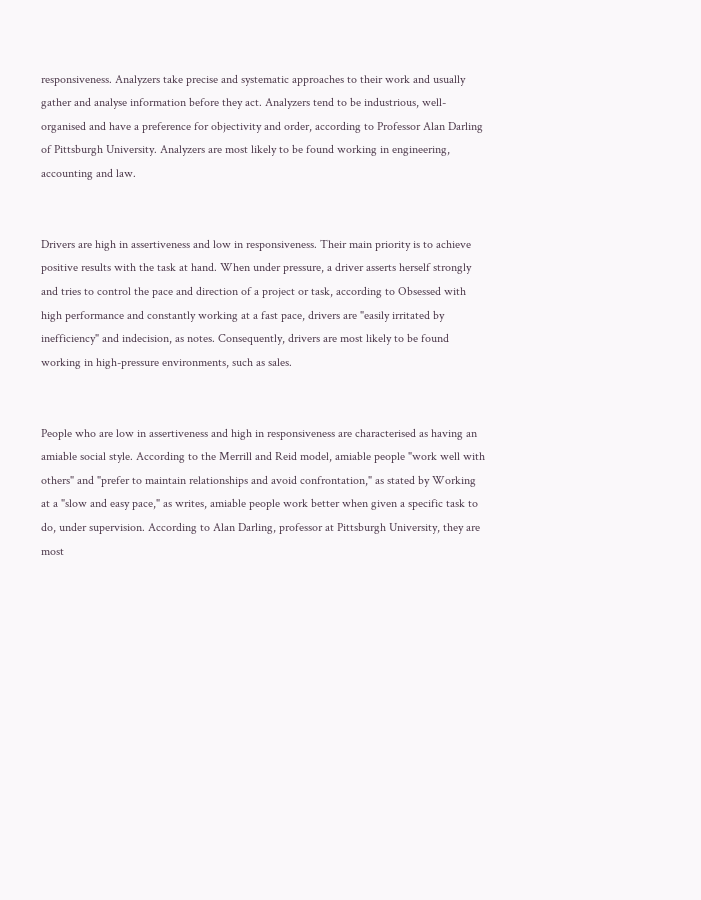responsiveness. Analyzers take precise and systematic approaches to their work and usually gather and analyse information before they act. Analyzers tend to be industrious, well-organised and have a preference for objectivity and order, according to Professor Alan Darling of Pittsburgh University. Analyzers are most likely to be found working in engineering, accounting and law.


Drivers are high in assertiveness and low in responsiveness. Their main priority is to achieve positive results with the task at hand. When under pressure, a driver asserts herself strongly and tries to control the pace and direction of a project or task, according to Obsessed with high performance and constantly working at a fast pace, drivers are "easily irritated by inefficiency" and indecision, as notes. Consequently, drivers are most likely to be found working in high-pressure environments, such as sales.


People who are low in assertiveness and high in responsiveness are characterised as having an amiable social style. According to the Merrill and Reid model, amiable people "work well with others" and "prefer to maintain relationships and avoid confrontation," as stated by Working at a "slow and easy pace," as writes, amiable people work better when given a specific task to do, under supervision. According to Alan Darling, professor at Pittsburgh University, they are most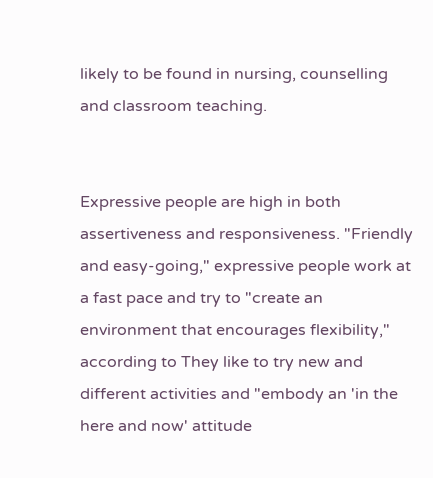likely to be found in nursing, counselling and classroom teaching.


Expressive people are high in both assertiveness and responsiveness. "Friendly and easy-going," expressive people work at a fast pace and try to "create an environment that encourages flexibility," according to They like to try new and different activities and "embody an 'in the here and now' attitude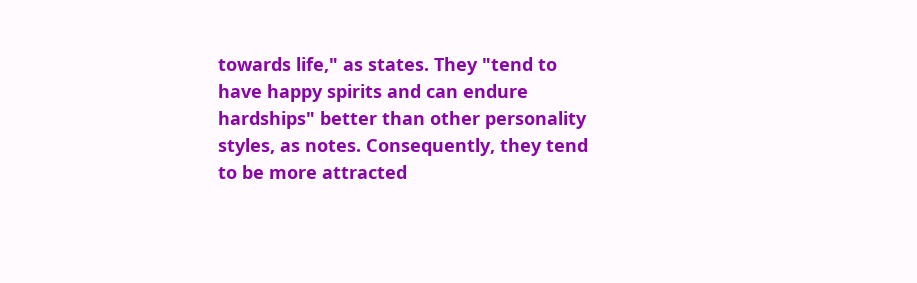towards life," as states. They "tend to have happy spirits and can endure hardships" better than other personality styles, as notes. Consequently, they tend to be more attracted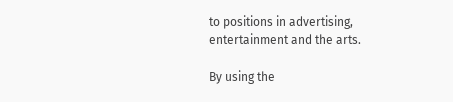to positions in advertising, entertainment and the arts.

By using the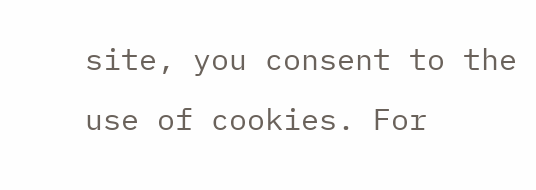site, you consent to the use of cookies. For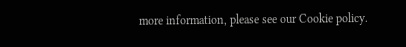more information, please see our Cookie policy.